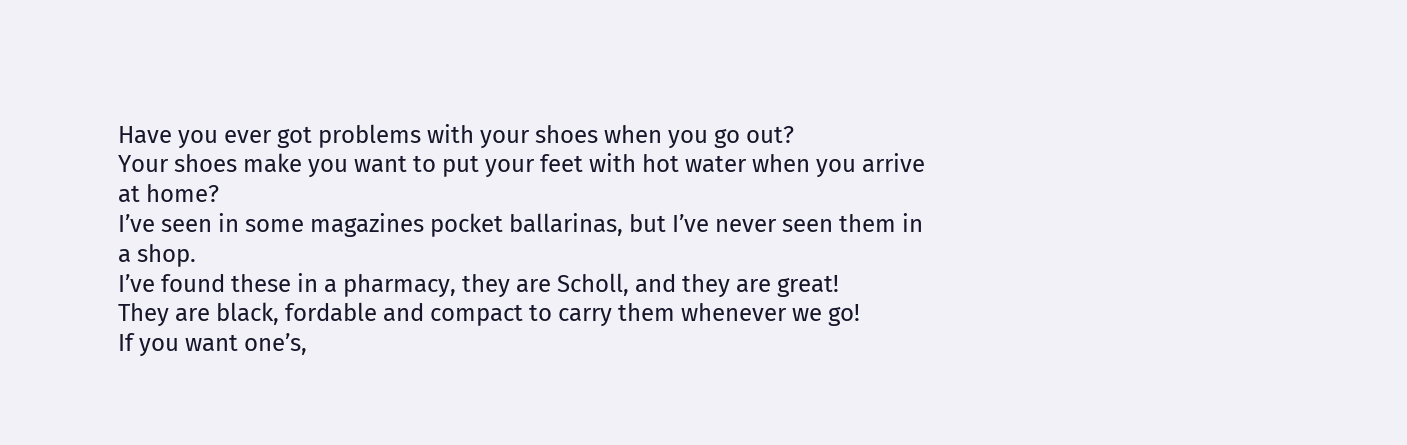Have you ever got problems with your shoes when you go out?
Your shoes make you want to put your feet with hot water when you arrive at home?
I’ve seen in some magazines pocket ballarinas, but I’ve never seen them in a shop.
I’ve found these in a pharmacy, they are Scholl, and they are great!
They are black, fordable and compact to carry them whenever we go!
If you want one’s,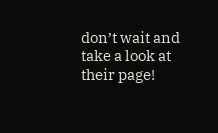don’t wait and take a look at their page!